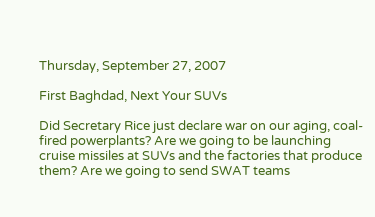Thursday, September 27, 2007

First Baghdad, Next Your SUVs

Did Secretary Rice just declare war on our aging, coal-fired powerplants? Are we going to be launching cruise missiles at SUVs and the factories that produce them? Are we going to send SWAT teams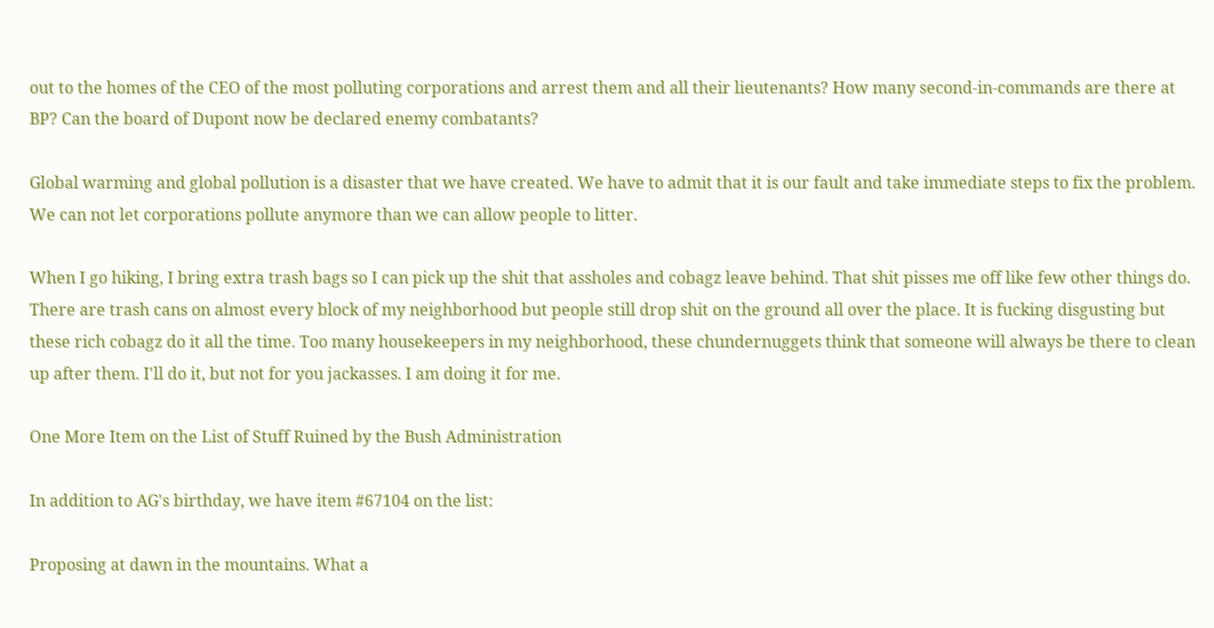out to the homes of the CEO of the most polluting corporations and arrest them and all their lieutenants? How many second-in-commands are there at BP? Can the board of Dupont now be declared enemy combatants?

Global warming and global pollution is a disaster that we have created. We have to admit that it is our fault and take immediate steps to fix the problem. We can not let corporations pollute anymore than we can allow people to litter.

When I go hiking, I bring extra trash bags so I can pick up the shit that assholes and cobagz leave behind. That shit pisses me off like few other things do. There are trash cans on almost every block of my neighborhood but people still drop shit on the ground all over the place. It is fucking disgusting but these rich cobagz do it all the time. Too many housekeepers in my neighborhood, these chundernuggets think that someone will always be there to clean up after them. I'll do it, but not for you jackasses. I am doing it for me.

One More Item on the List of Stuff Ruined by the Bush Administration

In addition to AG's birthday, we have item #67104 on the list:

Proposing at dawn in the mountains. What a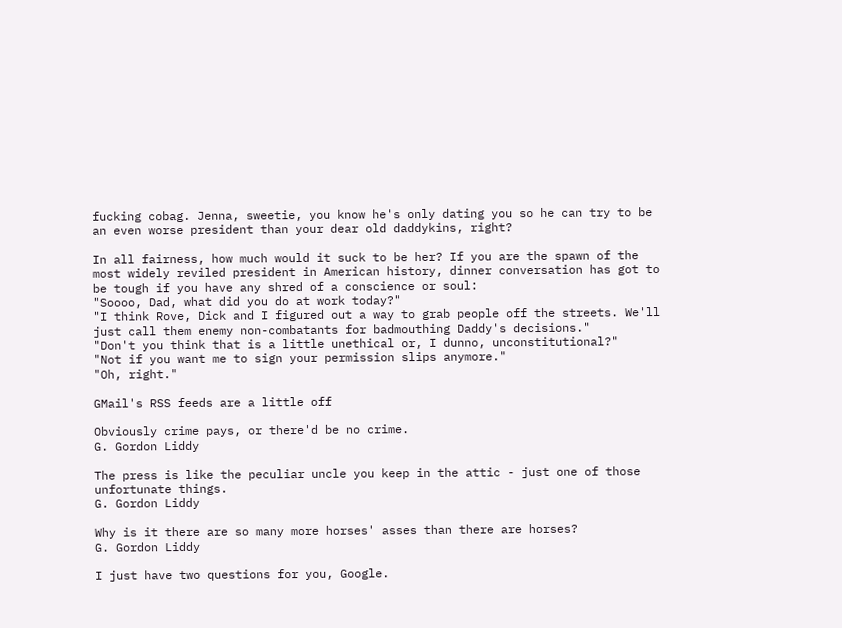fucking cobag. Jenna, sweetie, you know he's only dating you so he can try to be an even worse president than your dear old daddykins, right?

In all fairness, how much would it suck to be her? If you are the spawn of the most widely reviled president in American history, dinner conversation has got to be tough if you have any shred of a conscience or soul:
"Soooo, Dad, what did you do at work today?"
"I think Rove, Dick and I figured out a way to grab people off the streets. We'll just call them enemy non-combatants for badmouthing Daddy's decisions."
"Don't you think that is a little unethical or, I dunno, unconstitutional?"
"Not if you want me to sign your permission slips anymore."
"Oh, right."

GMail's RSS feeds are a little off

Obviously crime pays, or there'd be no crime.
G. Gordon Liddy

The press is like the peculiar uncle you keep in the attic - just one of those unfortunate things.
G. Gordon Liddy

Why is it there are so many more horses' asses than there are horses?
G. Gordon Liddy

I just have two questions for you, Google.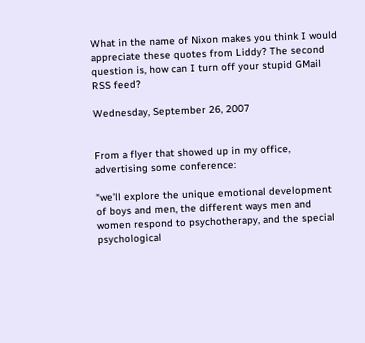What in the name of Nixon makes you think I would appreciate these quotes from Liddy? The second question is, how can I turn off your stupid GMail RSS feed?

Wednesday, September 26, 2007


From a flyer that showed up in my office, advertising some conference:

"we’ll explore the unique emotional development of boys and men, the different ways men and women respond to psychotherapy, and the special psychological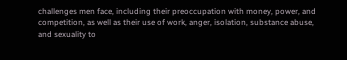challenges men face, including their preoccupation with money, power, and competition, as well as their use of work, anger, isolation, substance abuse, and sexuality to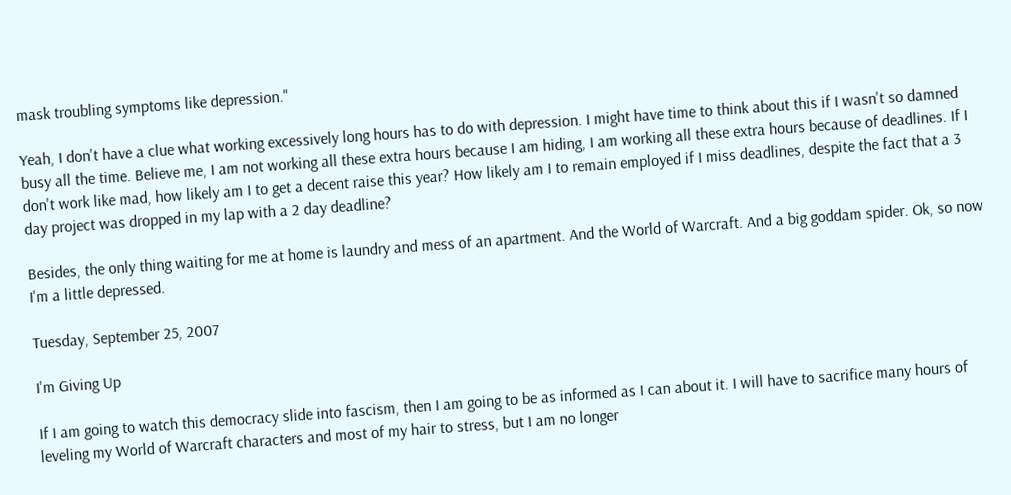mask troubling symptoms like depression."

Yeah, I don't have a clue what working excessively long hours has to do with depression. I might have time to think about this if I wasn't so damned busy all the time. Believe me, I am not working all these extra hours because I am hiding, I am working all these extra hours because of deadlines. If I don't work like mad, how likely am I to get a decent raise this year? How likely am I to remain employed if I miss deadlines, despite the fact that a 3 day project was dropped in my lap with a 2 day deadline?

Besides, the only thing waiting for me at home is laundry and mess of an apartment. And the World of Warcraft. And a big goddam spider. Ok, so now I'm a little depressed.

Tuesday, September 25, 2007

I'm Giving Up

If I am going to watch this democracy slide into fascism, then I am going to be as informed as I can about it. I will have to sacrifice many hours of leveling my World of Warcraft characters and most of my hair to stress, but I am no longer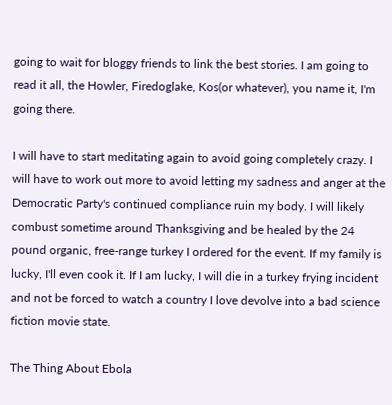going to wait for bloggy friends to link the best stories. I am going to read it all, the Howler, Firedoglake, Kos(or whatever), you name it, I'm going there.

I will have to start meditating again to avoid going completely crazy. I will have to work out more to avoid letting my sadness and anger at the Democratic Party's continued compliance ruin my body. I will likely combust sometime around Thanksgiving and be healed by the 24 pound organic, free-range turkey I ordered for the event. If my family is lucky, I'll even cook it. If I am lucky, I will die in a turkey frying incident and not be forced to watch a country I love devolve into a bad science fiction movie state.

The Thing About Ebola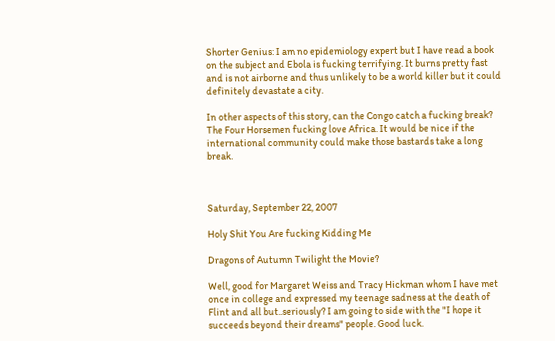Shorter Genius: I am no epidemiology expert but I have read a book on the subject and Ebola is fucking terrifying. It burns pretty fast and is not airborne and thus unlikely to be a world killer but it could definitely devastate a city.

In other aspects of this story, can the Congo catch a fucking break? The Four Horsemen fucking love Africa. It would be nice if the international community could make those bastards take a long break.



Saturday, September 22, 2007

Holy Shit You Are fucking Kidding Me

Dragons of Autumn Twilight the Movie?

Well, good for Margaret Weiss and Tracy Hickman whom I have met once in college and expressed my teenage sadness at the death of Flint and all but..seriously? I am going to side with the "I hope it succeeds beyond their dreams" people. Good luck.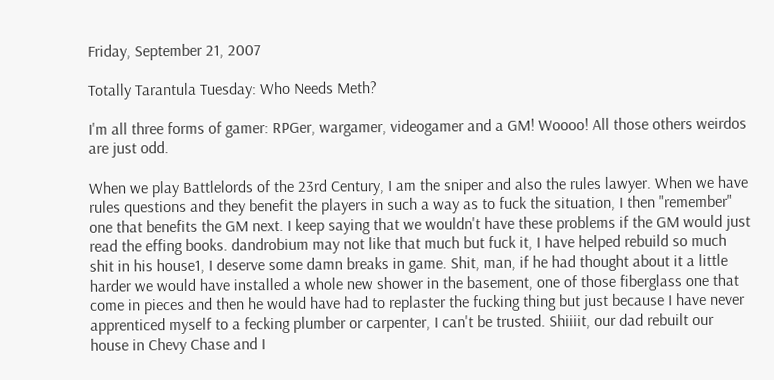Friday, September 21, 2007

Totally Tarantula Tuesday: Who Needs Meth?

I'm all three forms of gamer: RPGer, wargamer, videogamer and a GM! Woooo! All those others weirdos are just odd.

When we play Battlelords of the 23rd Century, I am the sniper and also the rules lawyer. When we have rules questions and they benefit the players in such a way as to fuck the situation, I then "remember" one that benefits the GM next. I keep saying that we wouldn't have these problems if the GM would just read the effing books. dandrobium may not like that much but fuck it, I have helped rebuild so much shit in his house1, I deserve some damn breaks in game. Shit, man, if he had thought about it a little harder we would have installed a whole new shower in the basement, one of those fiberglass one that come in pieces and then he would have had to replaster the fucking thing but just because I have never apprenticed myself to a fecking plumber or carpenter, I can't be trusted. Shiiiit, our dad rebuilt our house in Chevy Chase and I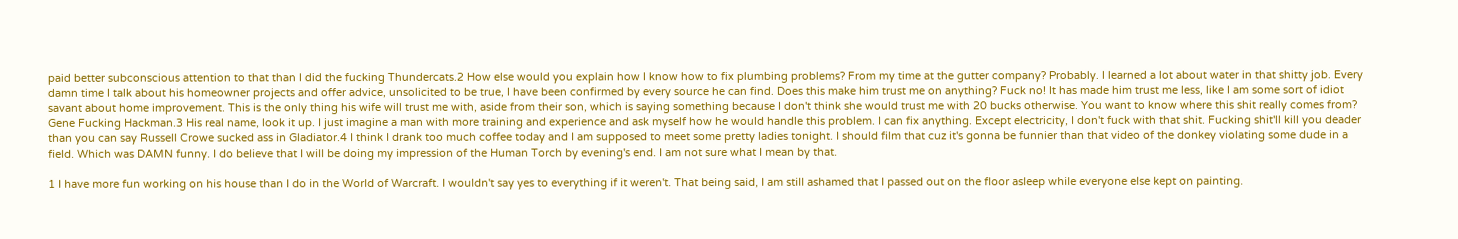paid better subconscious attention to that than I did the fucking Thundercats.2 How else would you explain how I know how to fix plumbing problems? From my time at the gutter company? Probably. I learned a lot about water in that shitty job. Every damn time I talk about his homeowner projects and offer advice, unsolicited to be true, I have been confirmed by every source he can find. Does this make him trust me on anything? Fuck no! It has made him trust me less, like I am some sort of idiot savant about home improvement. This is the only thing his wife will trust me with, aside from their son, which is saying something because I don't think she would trust me with 20 bucks otherwise. You want to know where this shit really comes from? Gene Fucking Hackman.3 His real name, look it up. I just imagine a man with more training and experience and ask myself how he would handle this problem. I can fix anything. Except electricity, I don't fuck with that shit. Fucking shit'll kill you deader than you can say Russell Crowe sucked ass in Gladiator.4 I think I drank too much coffee today and I am supposed to meet some pretty ladies tonight. I should film that cuz it's gonna be funnier than that video of the donkey violating some dude in a field. Which was DAMN funny. I do believe that I will be doing my impression of the Human Torch by evening's end. I am not sure what I mean by that.

1 I have more fun working on his house than I do in the World of Warcraft. I wouldn't say yes to everything if it weren't. That being said, I am still ashamed that I passed out on the floor asleep while everyone else kept on painting.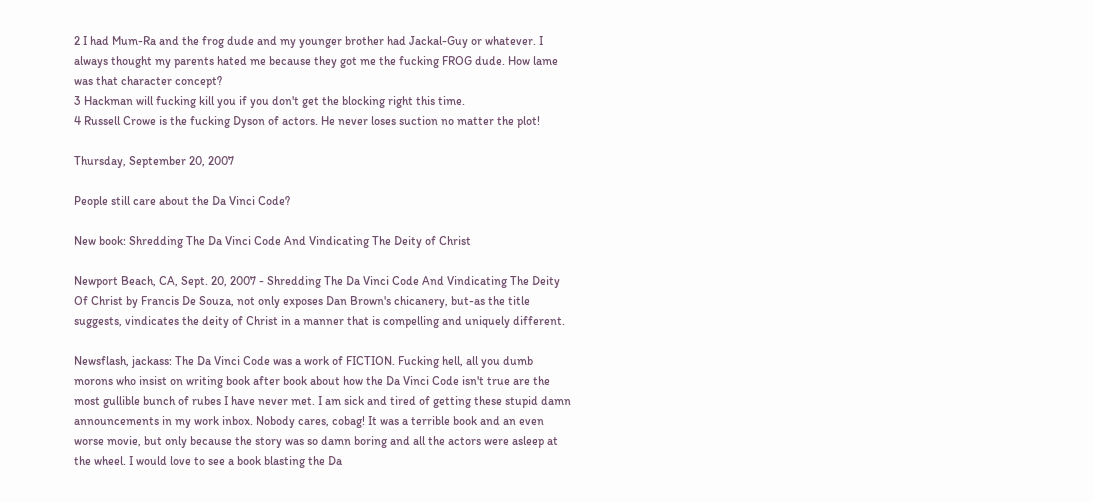2 I had Mum-Ra and the frog dude and my younger brother had Jackal-Guy or whatever. I always thought my parents hated me because they got me the fucking FROG dude. How lame was that character concept?
3 Hackman will fucking kill you if you don't get the blocking right this time.
4 Russell Crowe is the fucking Dyson of actors. He never loses suction no matter the plot!

Thursday, September 20, 2007

People still care about the Da Vinci Code?

New book: Shredding The Da Vinci Code And Vindicating The Deity of Christ

Newport Beach, CA, Sept. 20, 2007 - Shredding The Da Vinci Code And Vindicating The Deity Of Christ by Francis De Souza, not only exposes Dan Brown's chicanery, but-as the title suggests, vindicates the deity of Christ in a manner that is compelling and uniquely different.

Newsflash, jackass: The Da Vinci Code was a work of FICTION. Fucking hell, all you dumb morons who insist on writing book after book about how the Da Vinci Code isn't true are the most gullible bunch of rubes I have never met. I am sick and tired of getting these stupid damn announcements in my work inbox. Nobody cares, cobag! It was a terrible book and an even worse movie, but only because the story was so damn boring and all the actors were asleep at the wheel. I would love to see a book blasting the Da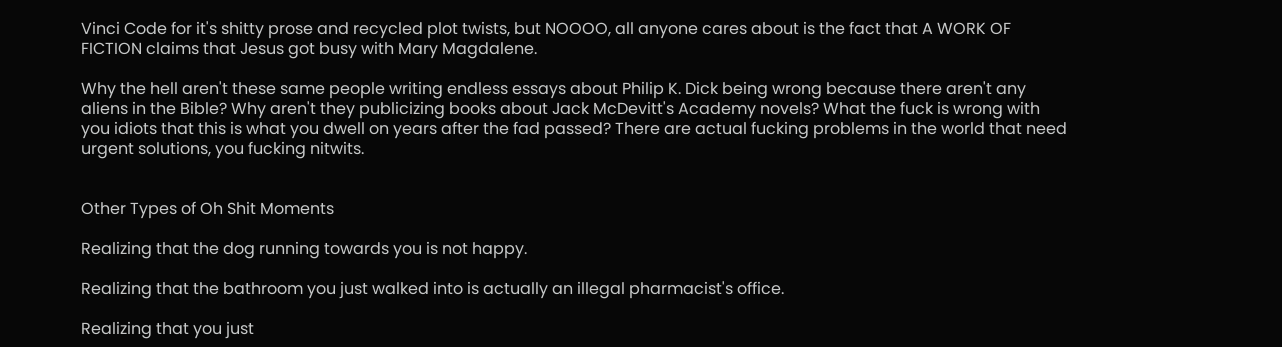Vinci Code for it's shitty prose and recycled plot twists, but NOOOO, all anyone cares about is the fact that A WORK OF FICTION claims that Jesus got busy with Mary Magdalene.

Why the hell aren't these same people writing endless essays about Philip K. Dick being wrong because there aren't any aliens in the Bible? Why aren't they publicizing books about Jack McDevitt's Academy novels? What the fuck is wrong with you idiots that this is what you dwell on years after the fad passed? There are actual fucking problems in the world that need urgent solutions, you fucking nitwits.


Other Types of Oh Shit Moments

Realizing that the dog running towards you is not happy.

Realizing that the bathroom you just walked into is actually an illegal pharmacist's office.

Realizing that you just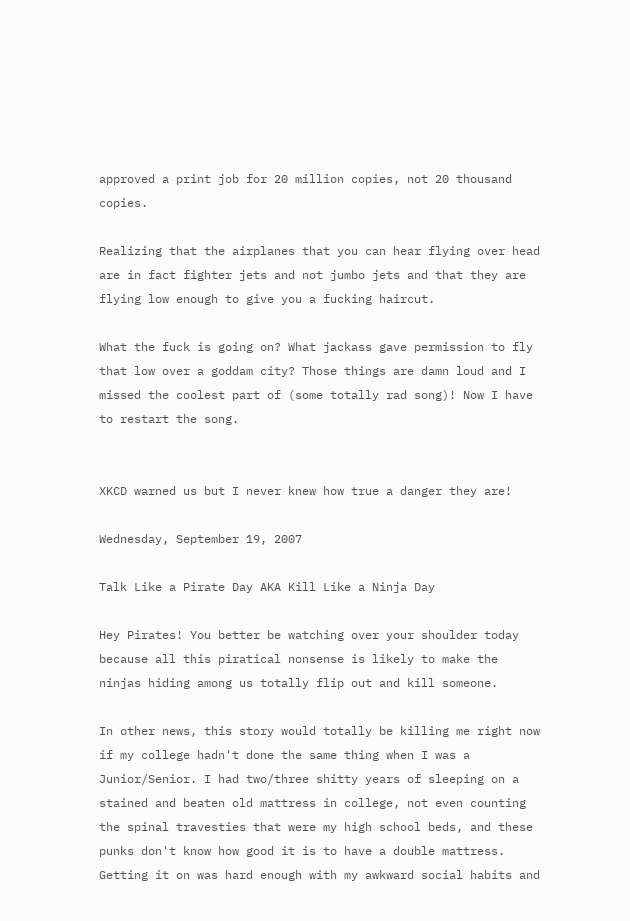approved a print job for 20 million copies, not 20 thousand copies.

Realizing that the airplanes that you can hear flying over head are in fact fighter jets and not jumbo jets and that they are flying low enough to give you a fucking haircut.

What the fuck is going on? What jackass gave permission to fly that low over a goddam city? Those things are damn loud and I missed the coolest part of (some totally rad song)! Now I have to restart the song.


XKCD warned us but I never knew how true a danger they are!

Wednesday, September 19, 2007

Talk Like a Pirate Day AKA Kill Like a Ninja Day

Hey Pirates! You better be watching over your shoulder today because all this piratical nonsense is likely to make the ninjas hiding among us totally flip out and kill someone.

In other news, this story would totally be killing me right now if my college hadn't done the same thing when I was a Junior/Senior. I had two/three shitty years of sleeping on a stained and beaten old mattress in college, not even counting the spinal travesties that were my high school beds, and these punks don't know how good it is to have a double mattress. Getting it on was hard enough with my awkward social habits and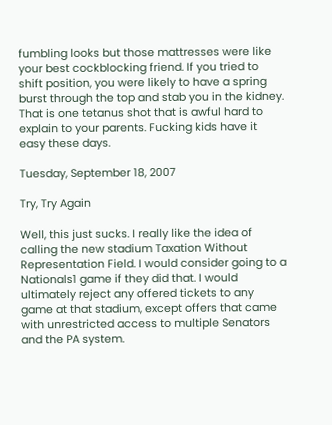fumbling looks but those mattresses were like your best cockblocking friend. If you tried to shift position, you were likely to have a spring burst through the top and stab you in the kidney. That is one tetanus shot that is awful hard to explain to your parents. Fucking kids have it easy these days.

Tuesday, September 18, 2007

Try, Try Again

Well, this just sucks. I really like the idea of calling the new stadium Taxation Without Representation Field. I would consider going to a Nationals1 game if they did that. I would ultimately reject any offered tickets to any game at that stadium, except offers that came with unrestricted access to multiple Senators and the PA system.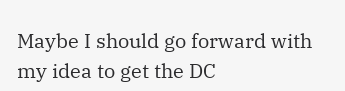Maybe I should go forward with my idea to get the DC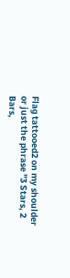Flag tattooed2 on my shoulder or just the phrase "3 Stars, 2 Bars,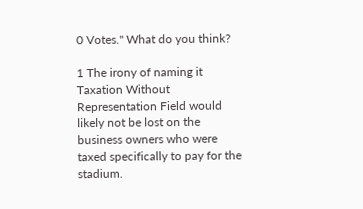0 Votes." What do you think?

1 The irony of naming it Taxation Without Representation Field would likely not be lost on the business owners who were taxed specifically to pay for the stadium.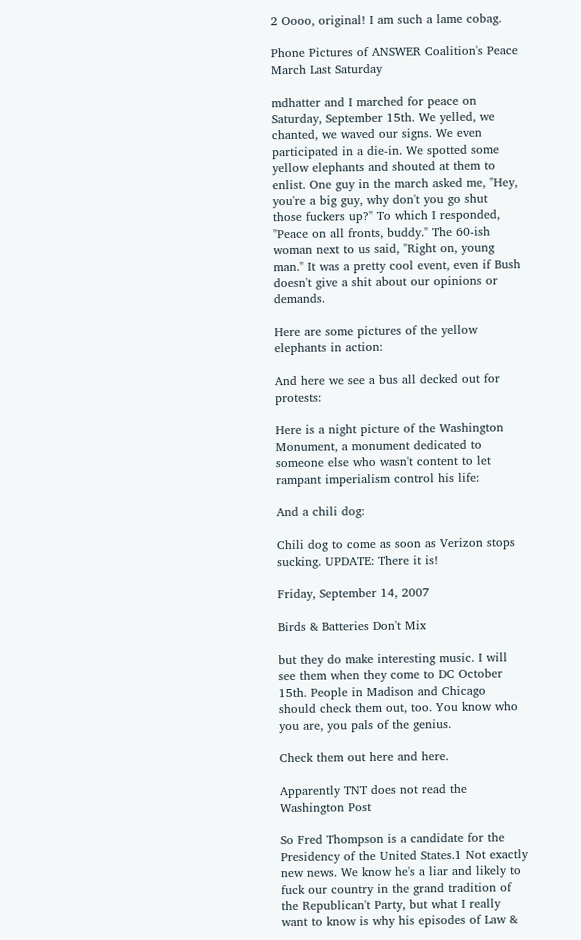2 Oooo, original! I am such a lame cobag.

Phone Pictures of ANSWER Coalition's Peace March Last Saturday

mdhatter and I marched for peace on Saturday, September 15th. We yelled, we chanted, we waved our signs. We even participated in a die-in. We spotted some yellow elephants and shouted at them to enlist. One guy in the march asked me, "Hey, you're a big guy, why don't you go shut those fuckers up?" To which I responded, "Peace on all fronts, buddy." The 60-ish woman next to us said, "Right on, young man." It was a pretty cool event, even if Bush doesn't give a shit about our opinions or demands.

Here are some pictures of the yellow elephants in action:

And here we see a bus all decked out for protests:

Here is a night picture of the Washington Monument, a monument dedicated to someone else who wasn't content to let rampant imperialism control his life:

And a chili dog:

Chili dog to come as soon as Verizon stops sucking. UPDATE: There it is!

Friday, September 14, 2007

Birds & Batteries Don't Mix

but they do make interesting music. I will see them when they come to DC October 15th. People in Madison and Chicago should check them out, too. You know who you are, you pals of the genius.

Check them out here and here.

Apparently TNT does not read the Washington Post

So Fred Thompson is a candidate for the Presidency of the United States.1 Not exactly new news. We know he's a liar and likely to fuck our country in the grand tradition of the Republican't Party, but what I really want to know is why his episodes of Law &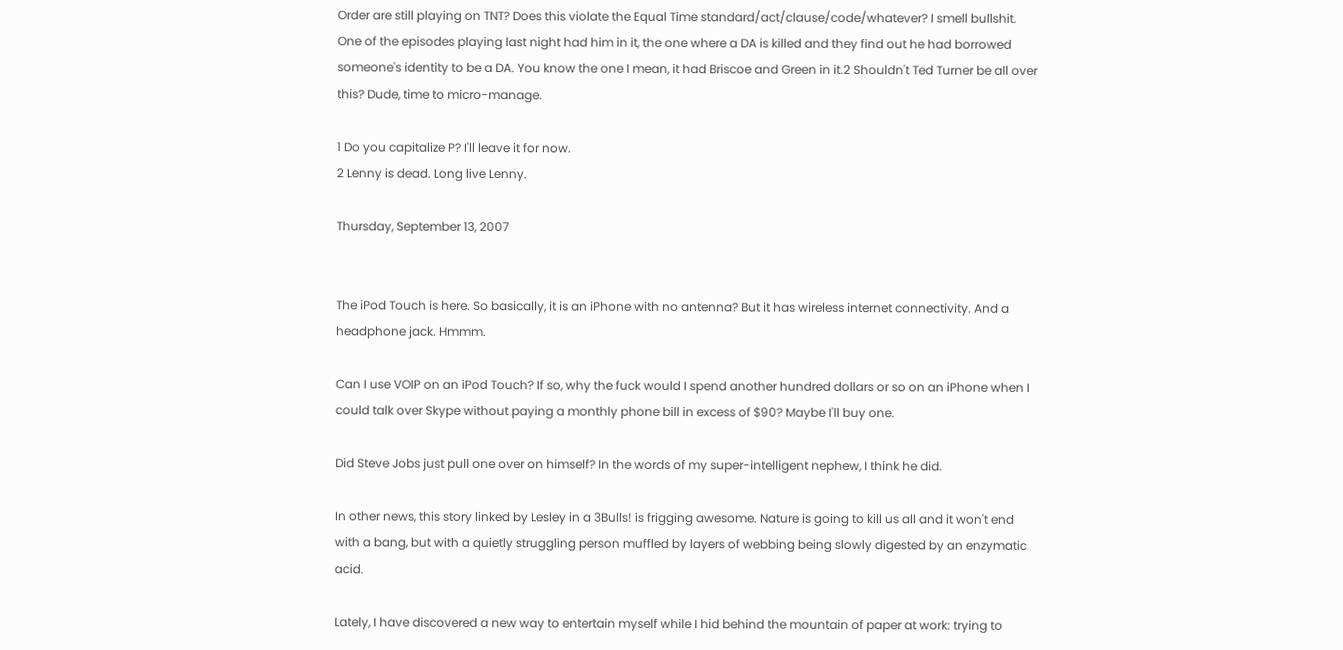Order are still playing on TNT? Does this violate the Equal Time standard/act/clause/code/whatever? I smell bullshit. One of the episodes playing last night had him in it, the one where a DA is killed and they find out he had borrowed someone's identity to be a DA. You know the one I mean, it had Briscoe and Green in it.2 Shouldn't Ted Turner be all over this? Dude, time to micro-manage.

1 Do you capitalize P? I'll leave it for now.
2 Lenny is dead. Long live Lenny.

Thursday, September 13, 2007


The iPod Touch is here. So basically, it is an iPhone with no antenna? But it has wireless internet connectivity. And a headphone jack. Hmmm.

Can I use VOIP on an iPod Touch? If so, why the fuck would I spend another hundred dollars or so on an iPhone when I could talk over Skype without paying a monthly phone bill in excess of $90? Maybe I'll buy one.

Did Steve Jobs just pull one over on himself? In the words of my super-intelligent nephew, I think he did.

In other news, this story linked by Lesley in a 3Bulls! is frigging awesome. Nature is going to kill us all and it won't end with a bang, but with a quietly struggling person muffled by layers of webbing being slowly digested by an enzymatic acid.

Lately, I have discovered a new way to entertain myself while I hid behind the mountain of paper at work: trying to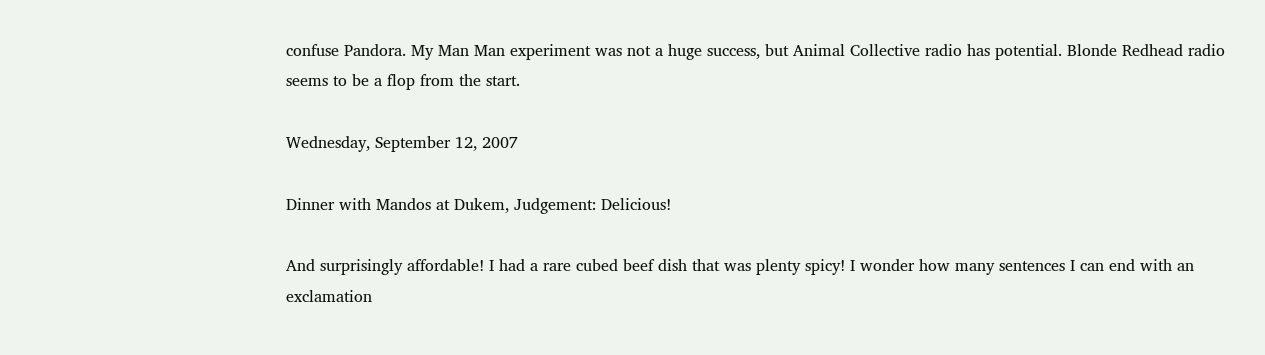confuse Pandora. My Man Man experiment was not a huge success, but Animal Collective radio has potential. Blonde Redhead radio seems to be a flop from the start.

Wednesday, September 12, 2007

Dinner with Mandos at Dukem, Judgement: Delicious!

And surprisingly affordable! I had a rare cubed beef dish that was plenty spicy! I wonder how many sentences I can end with an exclamation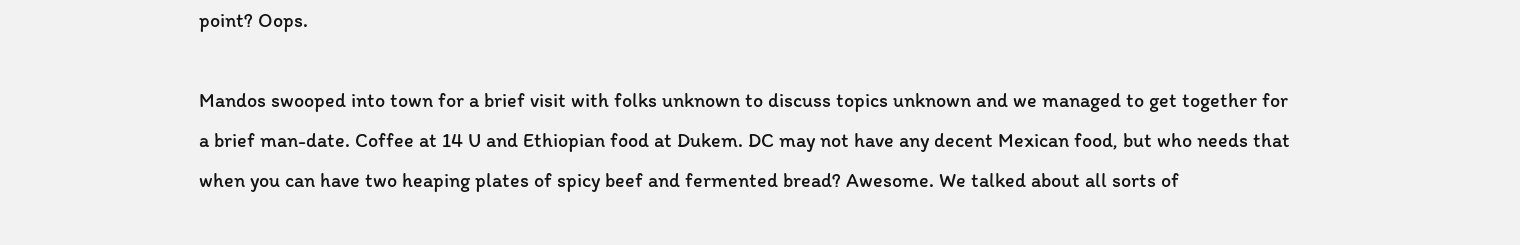point? Oops.

Mandos swooped into town for a brief visit with folks unknown to discuss topics unknown and we managed to get together for a brief man-date. Coffee at 14 U and Ethiopian food at Dukem. DC may not have any decent Mexican food, but who needs that when you can have two heaping plates of spicy beef and fermented bread? Awesome. We talked about all sorts of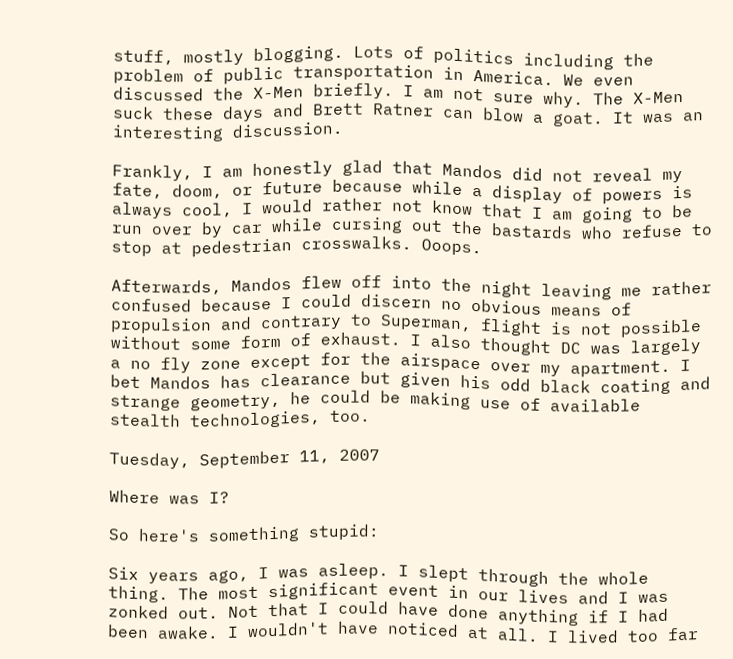stuff, mostly blogging. Lots of politics including the problem of public transportation in America. We even discussed the X-Men briefly. I am not sure why. The X-Men suck these days and Brett Ratner can blow a goat. It was an interesting discussion.

Frankly, I am honestly glad that Mandos did not reveal my fate, doom, or future because while a display of powers is always cool, I would rather not know that I am going to be run over by car while cursing out the bastards who refuse to stop at pedestrian crosswalks. Ooops.

Afterwards, Mandos flew off into the night leaving me rather confused because I could discern no obvious means of propulsion and contrary to Superman, flight is not possible without some form of exhaust. I also thought DC was largely a no fly zone except for the airspace over my apartment. I bet Mandos has clearance but given his odd black coating and strange geometry, he could be making use of available stealth technologies, too.

Tuesday, September 11, 2007

Where was I?

So here's something stupid:

Six years ago, I was asleep. I slept through the whole thing. The most significant event in our lives and I was zonked out. Not that I could have done anything if I had been awake. I wouldn't have noticed at all. I lived too far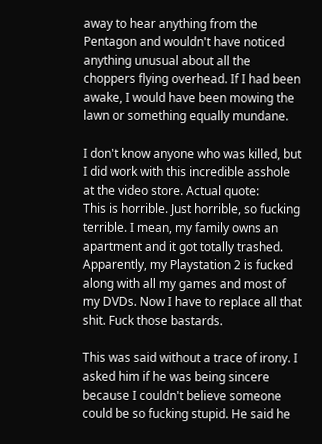away to hear anything from the Pentagon and wouldn't have noticed anything unusual about all the choppers flying overhead. If I had been awake, I would have been mowing the lawn or something equally mundane.

I don't know anyone who was killed, but I did work with this incredible asshole at the video store. Actual quote:
This is horrible. Just horrible, so fucking terrible. I mean, my family owns an apartment and it got totally trashed. Apparently, my Playstation 2 is fucked along with all my games and most of my DVDs. Now I have to replace all that shit. Fuck those bastards.

This was said without a trace of irony. I asked him if he was being sincere because I couldn't believe someone could be so fucking stupid. He said he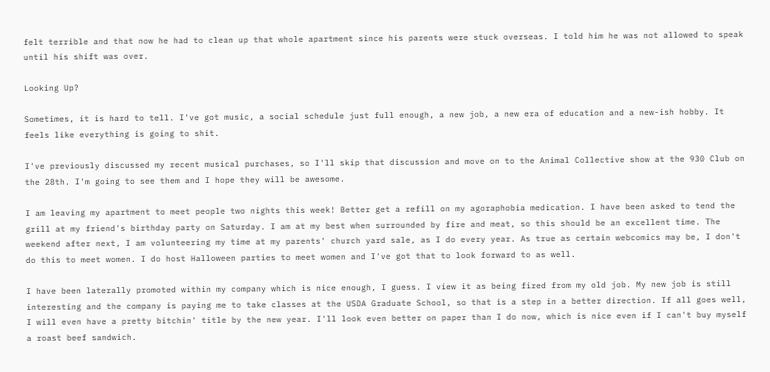felt terrible and that now he had to clean up that whole apartment since his parents were stuck overseas. I told him he was not allowed to speak until his shift was over.

Looking Up?

Sometimes, it is hard to tell. I've got music, a social schedule just full enough, a new job, a new era of education and a new-ish hobby. It feels like everything is going to shit.

I've previously discussed my recent musical purchases, so I'll skip that discussion and move on to the Animal Collective show at the 930 Club on the 28th. I'm going to see them and I hope they will be awesome.

I am leaving my apartment to meet people two nights this week! Better get a refill on my agoraphobia medication. I have been asked to tend the grill at my friend's birthday party on Saturday. I am at my best when surrounded by fire and meat, so this should be an excellent time. The weekend after next, I am volunteering my time at my parents' church yard sale, as I do every year. As true as certain webcomics may be, I don't do this to meet women. I do host Halloween parties to meet women and I've got that to look forward to as well.

I have been laterally promoted within my company which is nice enough, I guess. I view it as being fired from my old job. My new job is still interesting and the company is paying me to take classes at the USDA Graduate School, so that is a step in a better direction. If all goes well, I will even have a pretty bitchin' title by the new year. I'll look even better on paper than I do now, which is nice even if I can't buy myself a roast beef sandwich.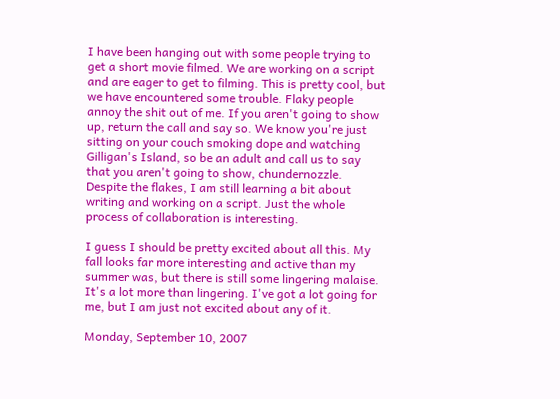I have been hanging out with some people trying to get a short movie filmed. We are working on a script and are eager to get to filming. This is pretty cool, but we have encountered some trouble. Flaky people annoy the shit out of me. If you aren't going to show up, return the call and say so. We know you're just sitting on your couch smoking dope and watching Gilligan's Island, so be an adult and call us to say that you aren't going to show, chundernozzle. Despite the flakes, I am still learning a bit about writing and working on a script. Just the whole process of collaboration is interesting.

I guess I should be pretty excited about all this. My fall looks far more interesting and active than my summer was, but there is still some lingering malaise. It's a lot more than lingering. I've got a lot going for me, but I am just not excited about any of it.

Monday, September 10, 2007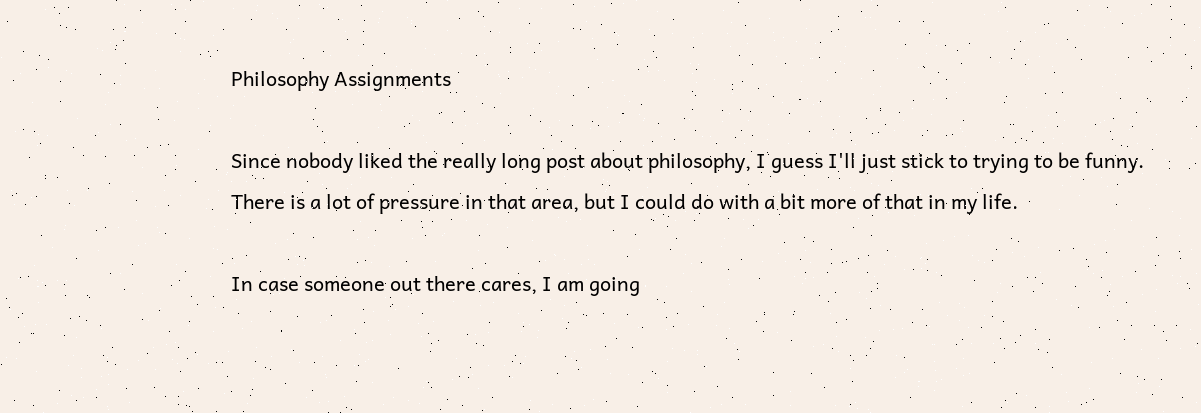Philosophy Assignments

Since nobody liked the really long post about philosophy, I guess I'll just stick to trying to be funny. There is a lot of pressure in that area, but I could do with a bit more of that in my life.

In case someone out there cares, I am going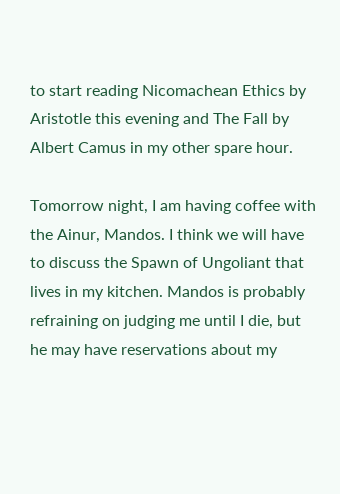to start reading Nicomachean Ethics by Aristotle this evening and The Fall by Albert Camus in my other spare hour.

Tomorrow night, I am having coffee with the Ainur, Mandos. I think we will have to discuss the Spawn of Ungoliant that lives in my kitchen. Mandos is probably refraining on judging me until I die, but he may have reservations about my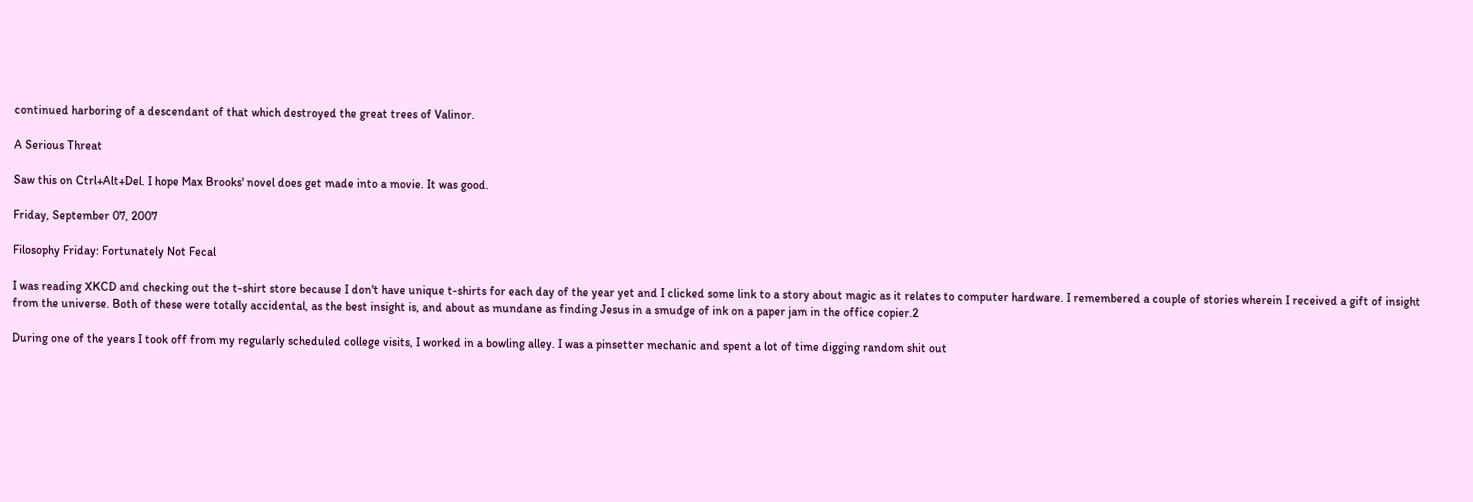continued harboring of a descendant of that which destroyed the great trees of Valinor.

A Serious Threat

Saw this on Ctrl+Alt+Del. I hope Max Brooks' novel does get made into a movie. It was good.

Friday, September 07, 2007

Filosophy Friday: Fortunately Not Fecal

I was reading XKCD and checking out the t-shirt store because I don't have unique t-shirts for each day of the year yet and I clicked some link to a story about magic as it relates to computer hardware. I remembered a couple of stories wherein I received a gift of insight from the universe. Both of these were totally accidental, as the best insight is, and about as mundane as finding Jesus in a smudge of ink on a paper jam in the office copier.2

During one of the years I took off from my regularly scheduled college visits, I worked in a bowling alley. I was a pinsetter mechanic and spent a lot of time digging random shit out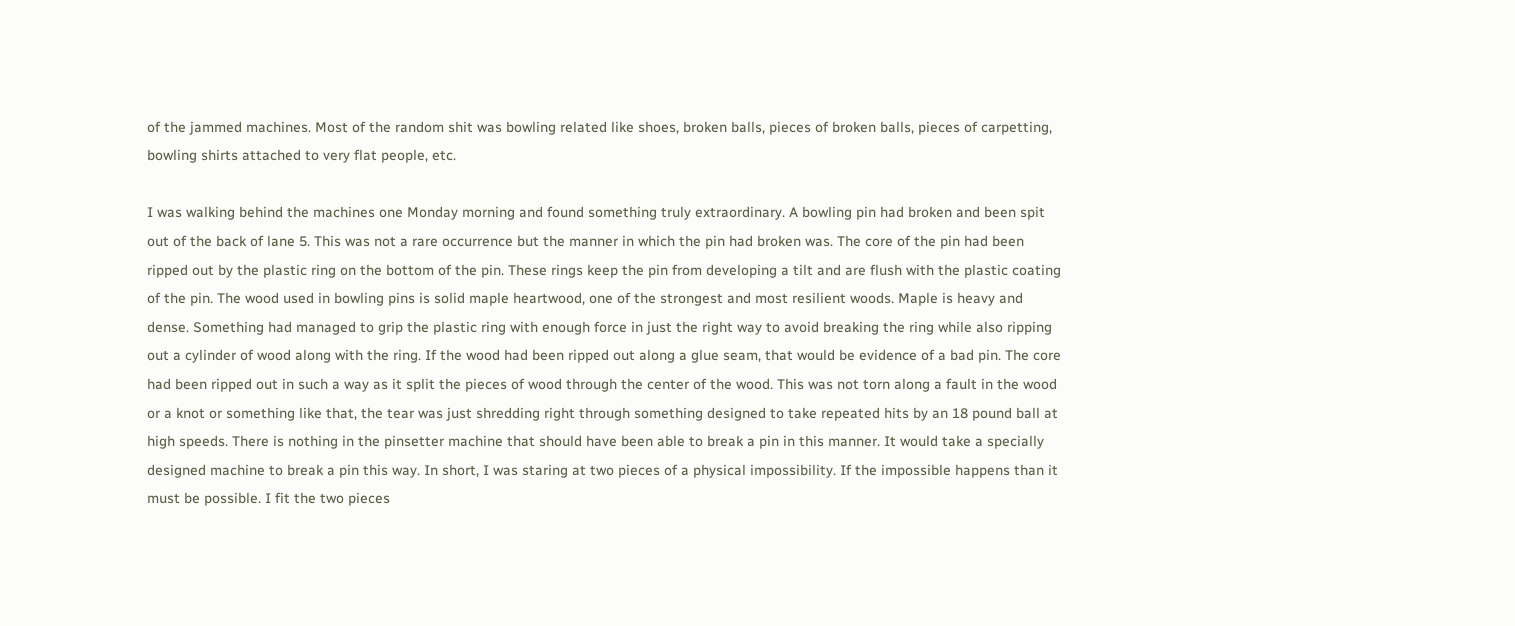of the jammed machines. Most of the random shit was bowling related like shoes, broken balls, pieces of broken balls, pieces of carpetting, bowling shirts attached to very flat people, etc.

I was walking behind the machines one Monday morning and found something truly extraordinary. A bowling pin had broken and been spit out of the back of lane 5. This was not a rare occurrence but the manner in which the pin had broken was. The core of the pin had been ripped out by the plastic ring on the bottom of the pin. These rings keep the pin from developing a tilt and are flush with the plastic coating of the pin. The wood used in bowling pins is solid maple heartwood, one of the strongest and most resilient woods. Maple is heavy and dense. Something had managed to grip the plastic ring with enough force in just the right way to avoid breaking the ring while also ripping out a cylinder of wood along with the ring. If the wood had been ripped out along a glue seam, that would be evidence of a bad pin. The core had been ripped out in such a way as it split the pieces of wood through the center of the wood. This was not torn along a fault in the wood or a knot or something like that, the tear was just shredding right through something designed to take repeated hits by an 18 pound ball at high speeds. There is nothing in the pinsetter machine that should have been able to break a pin in this manner. It would take a specially designed machine to break a pin this way. In short, I was staring at two pieces of a physical impossibility. If the impossible happens than it must be possible. I fit the two pieces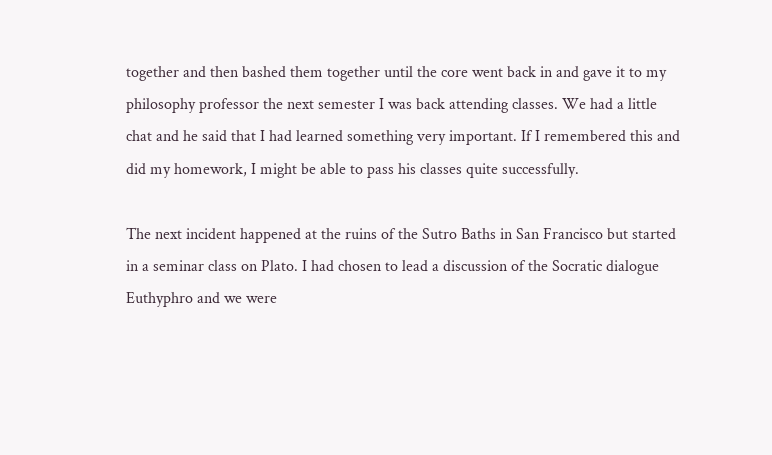together and then bashed them together until the core went back in and gave it to my philosophy professor the next semester I was back attending classes. We had a little chat and he said that I had learned something very important. If I remembered this and did my homework, I might be able to pass his classes quite successfully.

The next incident happened at the ruins of the Sutro Baths in San Francisco but started in a seminar class on Plato. I had chosen to lead a discussion of the Socratic dialogue Euthyphro and we were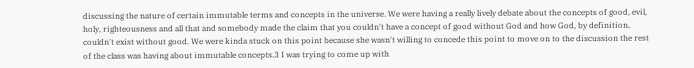discussing the nature of certain immutable terms and concepts in the universe. We were having a really lively debate about the concepts of good, evil, holy, righteousness and all that and somebody made the claim that you couldn't have a concept of good without God and how God, by definition, couldn't exist without good. We were kinda stuck on this point because she wasn't willing to concede this point to move on to the discussion the rest of the class was having about immutable concepts.3 I was trying to come up with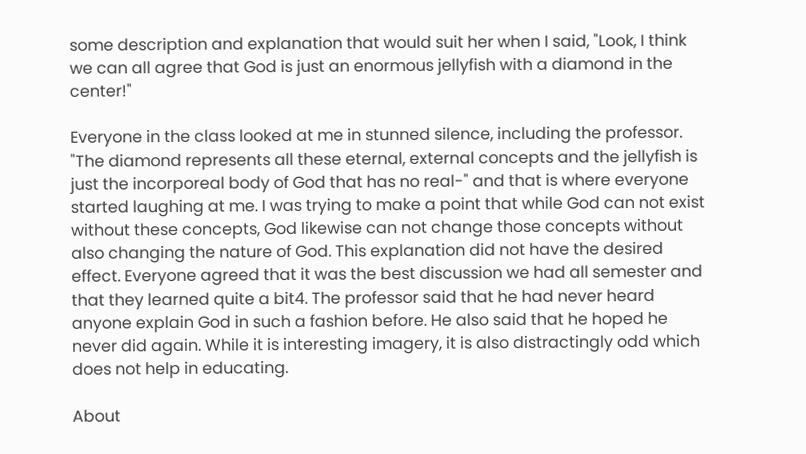some description and explanation that would suit her when I said, "Look, I think we can all agree that God is just an enormous jellyfish with a diamond in the center!"

Everyone in the class looked at me in stunned silence, including the professor. "The diamond represents all these eternal, external concepts and the jellyfish is just the incorporeal body of God that has no real-" and that is where everyone started laughing at me. I was trying to make a point that while God can not exist without these concepts, God likewise can not change those concepts without also changing the nature of God. This explanation did not have the desired effect. Everyone agreed that it was the best discussion we had all semester and that they learned quite a bit4. The professor said that he had never heard anyone explain God in such a fashion before. He also said that he hoped he never did again. While it is interesting imagery, it is also distractingly odd which does not help in educating.

About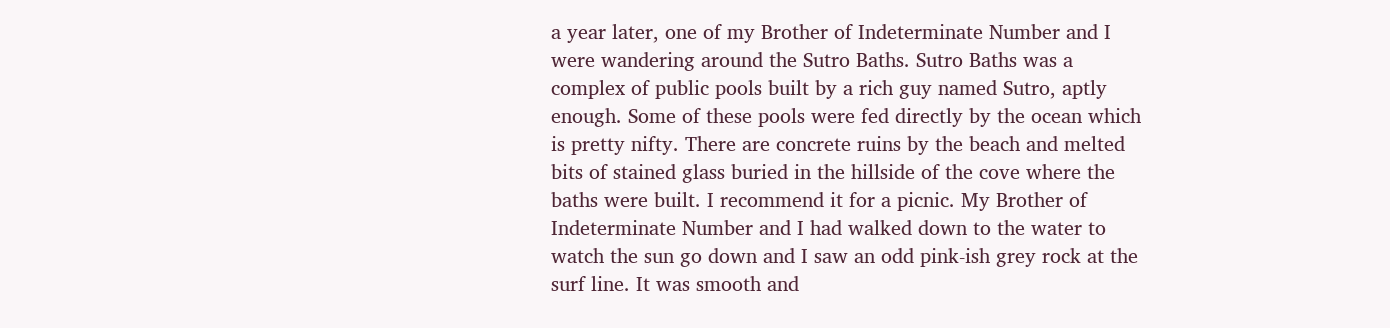a year later, one of my Brother of Indeterminate Number and I were wandering around the Sutro Baths. Sutro Baths was a complex of public pools built by a rich guy named Sutro, aptly enough. Some of these pools were fed directly by the ocean which is pretty nifty. There are concrete ruins by the beach and melted bits of stained glass buried in the hillside of the cove where the baths were built. I recommend it for a picnic. My Brother of Indeterminate Number and I had walked down to the water to watch the sun go down and I saw an odd pink-ish grey rock at the surf line. It was smooth and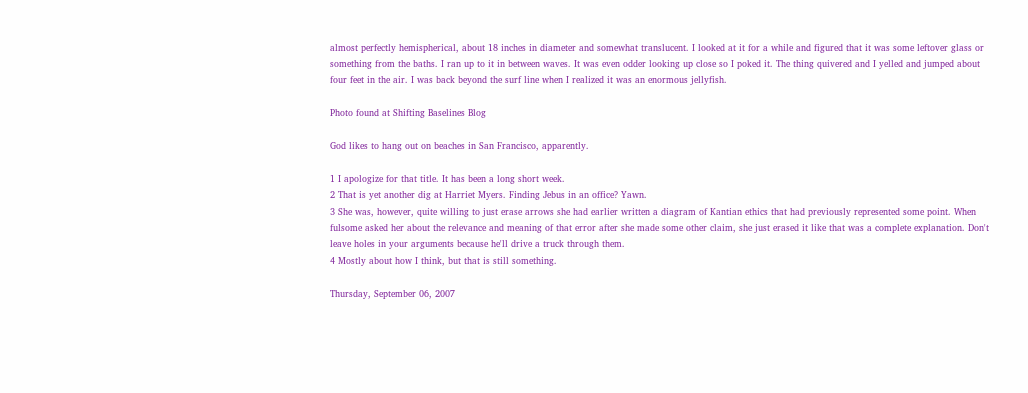almost perfectly hemispherical, about 18 inches in diameter and somewhat translucent. I looked at it for a while and figured that it was some leftover glass or something from the baths. I ran up to it in between waves. It was even odder looking up close so I poked it. The thing quivered and I yelled and jumped about four feet in the air. I was back beyond the surf line when I realized it was an enormous jellyfish.

Photo found at Shifting Baselines Blog

God likes to hang out on beaches in San Francisco, apparently.

1 I apologize for that title. It has been a long short week.
2 That is yet another dig at Harriet Myers. Finding Jebus in an office? Yawn.
3 She was, however, quite willing to just erase arrows she had earlier written a diagram of Kantian ethics that had previously represented some point. When fulsome asked her about the relevance and meaning of that error after she made some other claim, she just erased it like that was a complete explanation. Don't leave holes in your arguments because he'll drive a truck through them.
4 Mostly about how I think, but that is still something.

Thursday, September 06, 2007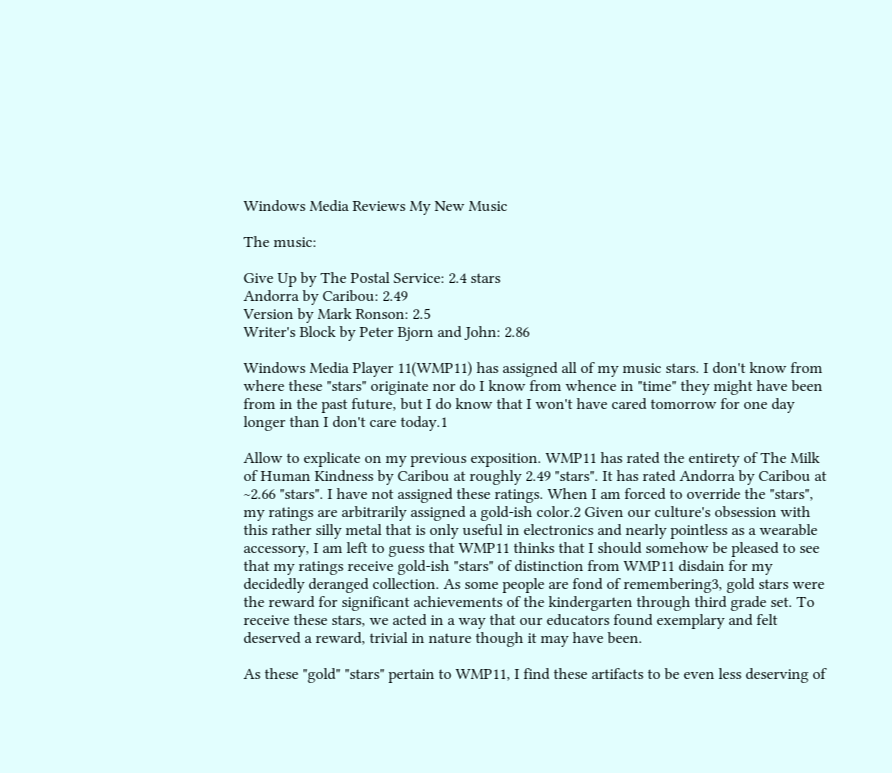Windows Media Reviews My New Music

The music:

Give Up by The Postal Service: 2.4 stars
Andorra by Caribou: 2.49
Version by Mark Ronson: 2.5
Writer's Block by Peter Bjorn and John: 2.86

Windows Media Player 11(WMP11) has assigned all of my music stars. I don't know from where these "stars" originate nor do I know from whence in "time" they might have been from in the past future, but I do know that I won't have cared tomorrow for one day longer than I don't care today.1

Allow to explicate on my previous exposition. WMP11 has rated the entirety of The Milk of Human Kindness by Caribou at roughly 2.49 "stars". It has rated Andorra by Caribou at ~2.66 "stars". I have not assigned these ratings. When I am forced to override the "stars", my ratings are arbitrarily assigned a gold-ish color.2 Given our culture's obsession with this rather silly metal that is only useful in electronics and nearly pointless as a wearable accessory, I am left to guess that WMP11 thinks that I should somehow be pleased to see that my ratings receive gold-ish "stars" of distinction from WMP11 disdain for my decidedly deranged collection. As some people are fond of remembering3, gold stars were the reward for significant achievements of the kindergarten through third grade set. To receive these stars, we acted in a way that our educators found exemplary and felt deserved a reward, trivial in nature though it may have been.

As these "gold" "stars" pertain to WMP11, I find these artifacts to be even less deserving of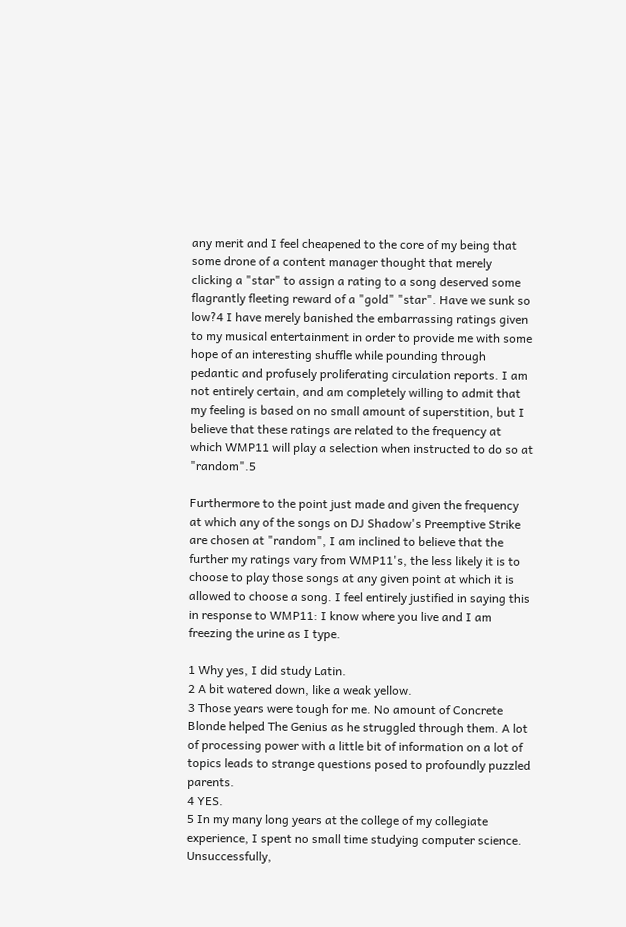any merit and I feel cheapened to the core of my being that some drone of a content manager thought that merely clicking a "star" to assign a rating to a song deserved some flagrantly fleeting reward of a "gold" "star". Have we sunk so low?4 I have merely banished the embarrassing ratings given to my musical entertainment in order to provide me with some hope of an interesting shuffle while pounding through pedantic and profusely proliferating circulation reports. I am not entirely certain, and am completely willing to admit that my feeling is based on no small amount of superstition, but I believe that these ratings are related to the frequency at which WMP11 will play a selection when instructed to do so at "random".5

Furthermore to the point just made and given the frequency at which any of the songs on DJ Shadow's Preemptive Strike are chosen at "random", I am inclined to believe that the further my ratings vary from WMP11's, the less likely it is to choose to play those songs at any given point at which it is allowed to choose a song. I feel entirely justified in saying this in response to WMP11: I know where you live and I am freezing the urine as I type.

1 Why yes, I did study Latin.
2 A bit watered down, like a weak yellow.
3 Those years were tough for me. No amount of Concrete Blonde helped The Genius as he struggled through them. A lot of processing power with a little bit of information on a lot of topics leads to strange questions posed to profoundly puzzled parents.
4 YES.
5 In my many long years at the college of my collegiate experience, I spent no small time studying computer science. Unsuccessfully,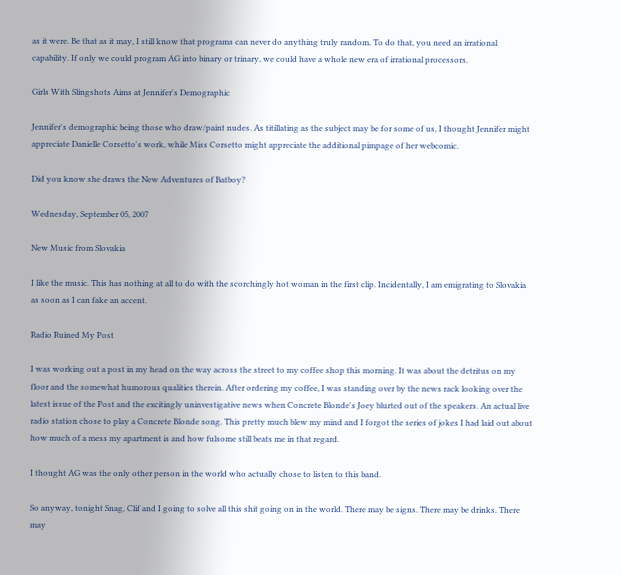as it were. Be that as it may, I still know that programs can never do anything truly random. To do that, you need an irrational capability. If only we could program AG into binary or trinary, we could have a whole new era of irrational processors.

Girls With Slingshots Aims at Jennifer's Demographic

Jennifer's demographic being those who draw/paint nudes. As titillating as the subject may be for some of us, I thought Jennifer might appreciate Danielle Corsetto's work, while Miss Corsetto might appreciate the additional pimpage of her webcomic.

Did you know she draws the New Adventures of Batboy?

Wednesday, September 05, 2007

New Music from Slovakia

I like the music. This has nothing at all to do with the scorchingly hot woman in the first clip. Incidentally, I am emigrating to Slovakia as soon as I can fake an accent.

Radio Ruined My Post

I was working out a post in my head on the way across the street to my coffee shop this morning. It was about the detritus on my floor and the somewhat humorous qualities therein. After ordering my coffee, I was standing over by the news rack looking over the latest issue of the Post and the excitingly uninvestigative news when Concrete Blonde's Joey blurted out of the speakers. An actual live radio station chose to play a Concrete Blonde song. This pretty much blew my mind and I forgot the series of jokes I had laid out about how much of a mess my apartment is and how fulsome still beats me in that regard.

I thought AG was the only other person in the world who actually chose to listen to this band.

So anyway, tonight Snag, Clif and I going to solve all this shit going on in the world. There may be signs. There may be drinks. There may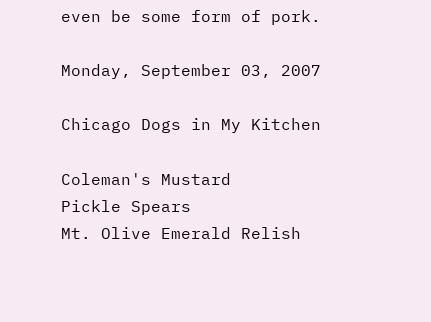even be some form of pork.

Monday, September 03, 2007

Chicago Dogs in My Kitchen

Coleman's Mustard
Pickle Spears
Mt. Olive Emerald Relish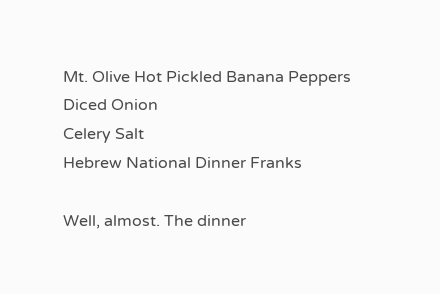Mt. Olive Hot Pickled Banana Peppers
Diced Onion
Celery Salt
Hebrew National Dinner Franks

Well, almost. The dinner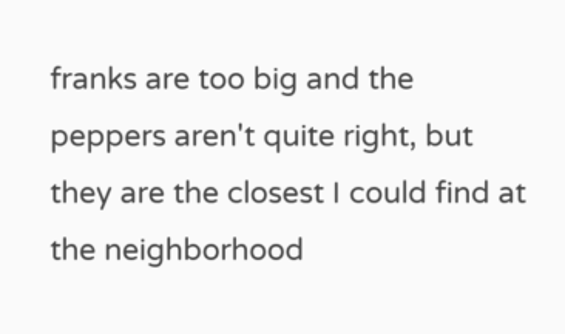franks are too big and the peppers aren't quite right, but they are the closest I could find at the neighborhood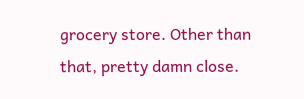grocery store. Other than that, pretty damn close.